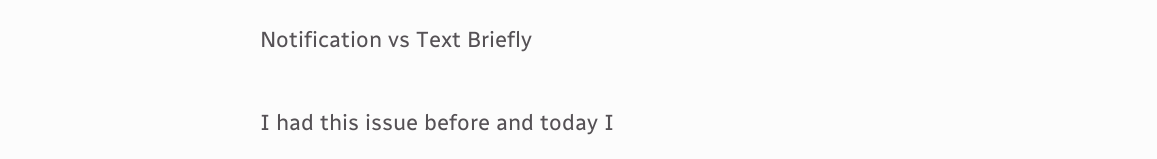Notification vs Text Briefly

I had this issue before and today I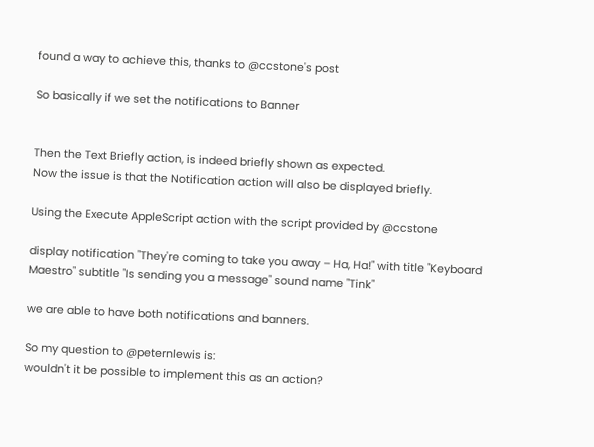found a way to achieve this, thanks to @ccstone's post

So basically if we set the notifications to Banner


Then the Text Briefly action, is indeed briefly shown as expected.
Now the issue is that the Notification action will also be displayed briefly.

Using the Execute AppleScript action with the script provided by @ccstone

display notification "They're coming to take you away – Ha, Ha!" with title "Keyboard Maestro" subtitle "Is sending you a message" sound name "Tink"

we are able to have both notifications and banners.

So my question to @peternlewis is:
wouldn't it be possible to implement this as an action?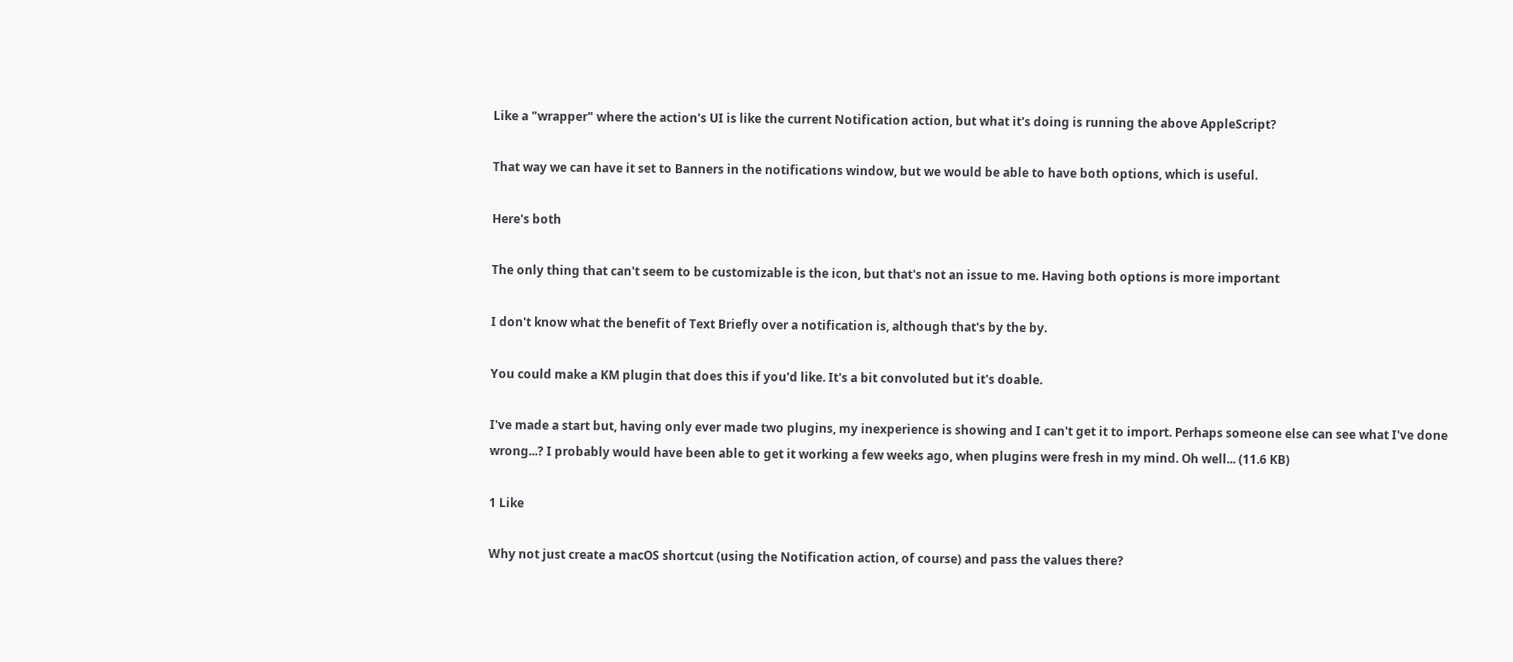Like a "wrapper" where the action's UI is like the current Notification action, but what it's doing is running the above AppleScript?

That way we can have it set to Banners in the notifications window, but we would be able to have both options, which is useful.

Here's both

The only thing that can't seem to be customizable is the icon, but that's not an issue to me. Having both options is more important

I don't know what the benefit of Text Briefly over a notification is, although that's by the by.

You could make a KM plugin that does this if you'd like. It's a bit convoluted but it's doable.

I've made a start but, having only ever made two plugins, my inexperience is showing and I can't get it to import. Perhaps someone else can see what I've done wrong...? I probably would have been able to get it working a few weeks ago, when plugins were fresh in my mind. Oh well... (11.6 KB)

1 Like

Why not just create a macOS shortcut (using the Notification action, of course) and pass the values there?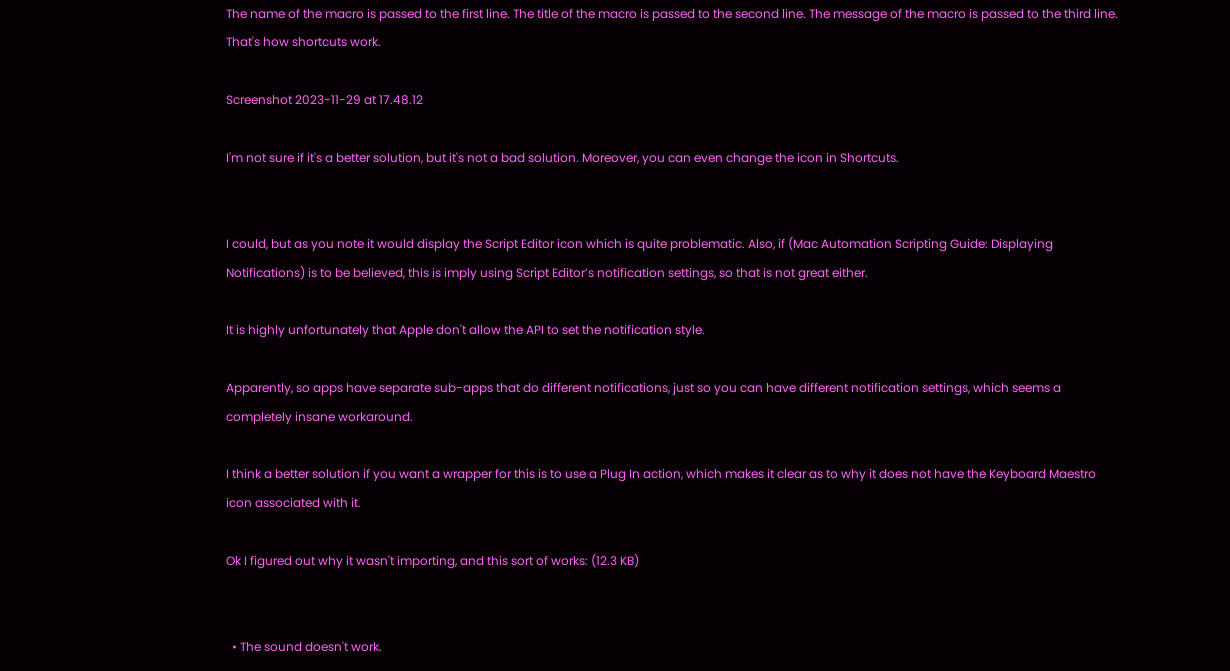The name of the macro is passed to the first line. The title of the macro is passed to the second line. The message of the macro is passed to the third line. That's how shortcuts work.

Screenshot 2023-11-29 at 17.48.12

I'm not sure if it's a better solution, but it's not a bad solution. Moreover, you can even change the icon in Shortcuts.


I could, but as you note it would display the Script Editor icon which is quite problematic. Also, if (Mac Automation Scripting Guide: Displaying Notifications) is to be believed, this is imply using Script Editor’s notification settings, so that is not great either.

It is highly unfortunately that Apple don't allow the API to set the notification style.

Apparently, so apps have separate sub-apps that do different notifications, just so you can have different notification settings, which seems a completely insane workaround.

I think a better solution if you want a wrapper for this is to use a Plug In action, which makes it clear as to why it does not have the Keyboard Maestro icon associated with it.

Ok I figured out why it wasn't importing, and this sort of works: (12.3 KB)


  • The sound doesn't work.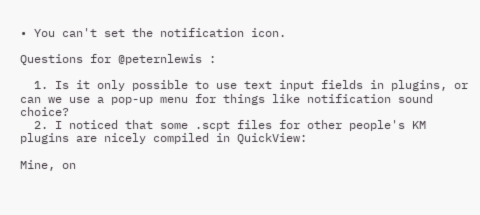• You can't set the notification icon.

Questions for @peternlewis :

  1. Is it only possible to use text input fields in plugins, or can we use a pop-up menu for things like notification sound choice?
  2. I noticed that some .scpt files for other people's KM plugins are nicely compiled in QuickView:

Mine, on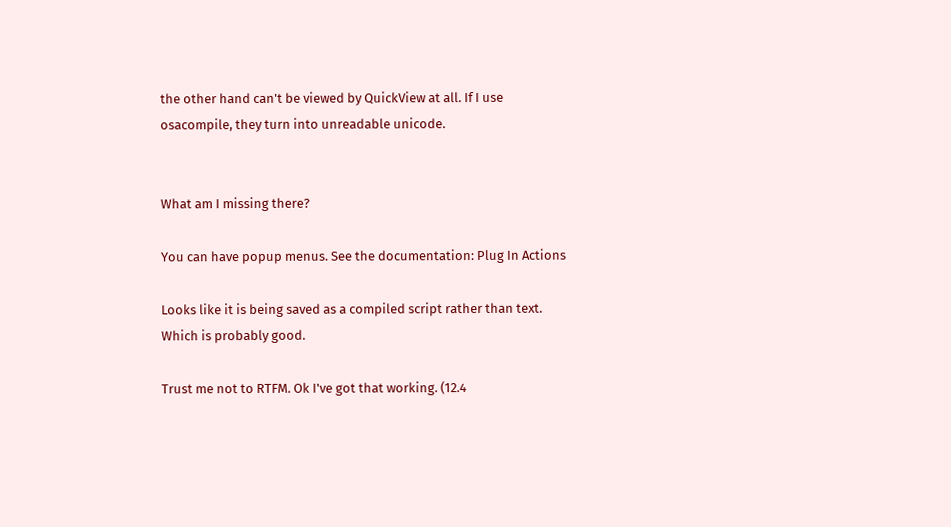the other hand can't be viewed by QuickView at all. If I use osacompile, they turn into unreadable unicode.


What am I missing there?

You can have popup menus. See the documentation: Plug In Actions

Looks like it is being saved as a compiled script rather than text. Which is probably good.

Trust me not to RTFM. Ok I've got that working. (12.4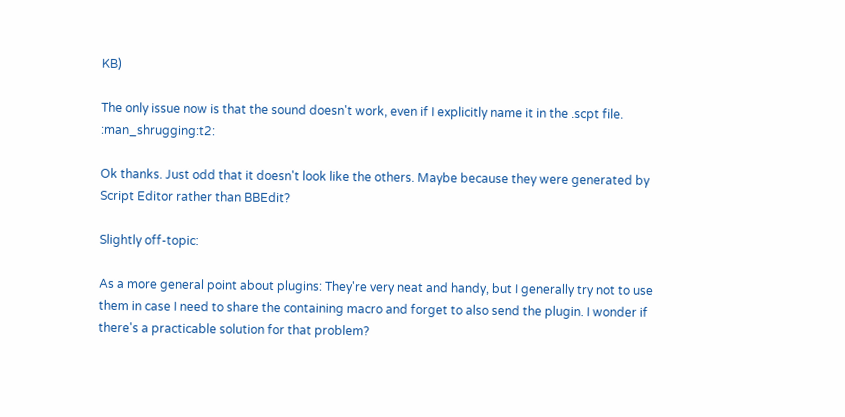KB)

The only issue now is that the sound doesn't work, even if I explicitly name it in the .scpt file. :man_shrugging:t2:

Ok thanks. Just odd that it doesn't look like the others. Maybe because they were generated by Script Editor rather than BBEdit?

Slightly off-topic:

As a more general point about plugins: They're very neat and handy, but I generally try not to use them in case I need to share the containing macro and forget to also send the plugin. I wonder if there's a practicable solution for that problem?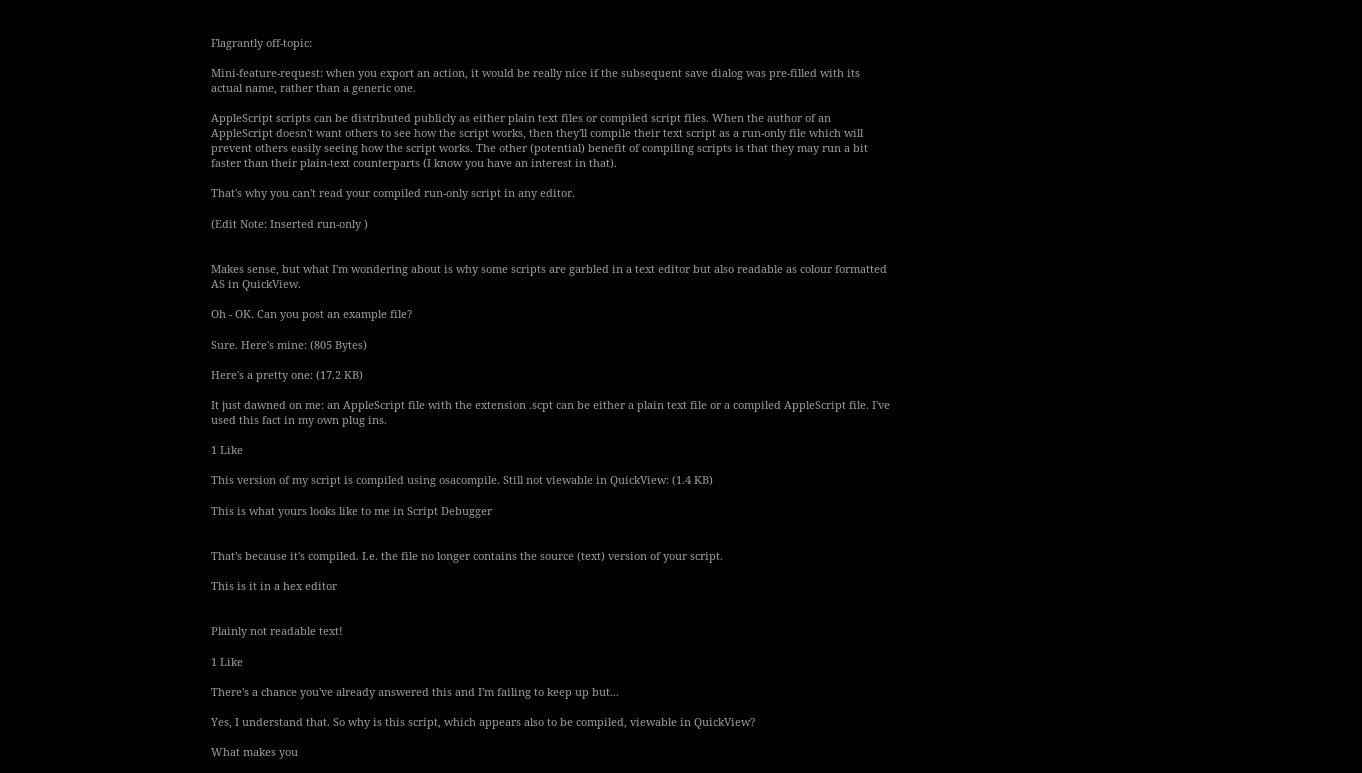Flagrantly off-topic:

Mini-feature-request: when you export an action, it would be really nice if the subsequent save dialog was pre-filled with its actual name, rather than a generic one.

AppleScript scripts can be distributed publicly as either plain text files or compiled script files. When the author of an AppleScript doesn't want others to see how the script works, then they'll compile their text script as a run-only file which will prevent others easily seeing how the script works. The other (potential) benefit of compiling scripts is that they may run a bit faster than their plain-text counterparts (I know you have an interest in that).

That's why you can't read your compiled run-only script in any editor.

(Edit Note: Inserted run-only )


Makes sense, but what I'm wondering about is why some scripts are garbled in a text editor but also readable as colour formatted AS in QuickView.

Oh - OK. Can you post an example file?

Sure. Here's mine: (805 Bytes)

Here's a pretty one: (17.2 KB)

It just dawned on me: an AppleScript file with the extension .scpt can be either a plain text file or a compiled AppleScript file. I've used this fact in my own plug ins.

1 Like

This version of my script is compiled using osacompile. Still not viewable in QuickView: (1.4 KB)

This is what yours looks like to me in Script Debugger


That's because it's compiled. I.e. the file no longer contains the source (text) version of your script.

This is it in a hex editor


Plainly not readable text!

1 Like

There's a chance you've already answered this and I'm failing to keep up but...

Yes, I understand that. So why is this script, which appears also to be compiled, viewable in QuickView?

What makes you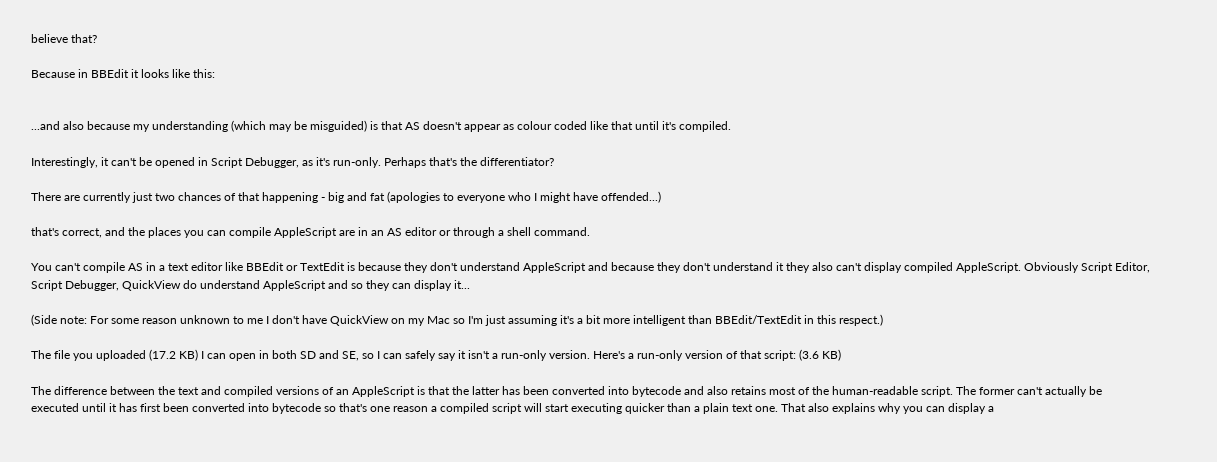believe that?

Because in BBEdit it looks like this:


...and also because my understanding (which may be misguided) is that AS doesn't appear as colour coded like that until it's compiled.

Interestingly, it can't be opened in Script Debugger, as it's run-only. Perhaps that's the differentiator?

There are currently just two chances of that happening - big and fat (apologies to everyone who I might have offended...)

that's correct, and the places you can compile AppleScript are in an AS editor or through a shell command.

You can't compile AS in a text editor like BBEdit or TextEdit is because they don't understand AppleScript and because they don't understand it they also can't display compiled AppleScript. Obviously Script Editor, Script Debugger, QuickView do understand AppleScript and so they can display it...

(Side note: For some reason unknown to me I don't have QuickView on my Mac so I'm just assuming it's a bit more intelligent than BBEdit/TextEdit in this respect.)

The file you uploaded (17.2 KB) I can open in both SD and SE, so I can safely say it isn't a run-only version. Here's a run-only version of that script: (3.6 KB)

The difference between the text and compiled versions of an AppleScript is that the latter has been converted into bytecode and also retains most of the human-readable script. The former can't actually be executed until it has first been converted into bytecode so that's one reason a compiled script will start executing quicker than a plain text one. That also explains why you can display a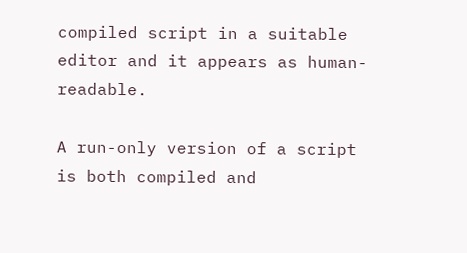compiled script in a suitable editor and it appears as human-readable.

A run-only version of a script is both compiled and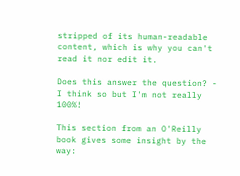stripped of its human-readable content, which is why you can't read it nor edit it.

Does this answer the question? - I think so but I'm not really 100%!

This section from an O'Reilly book gives some insight by the way: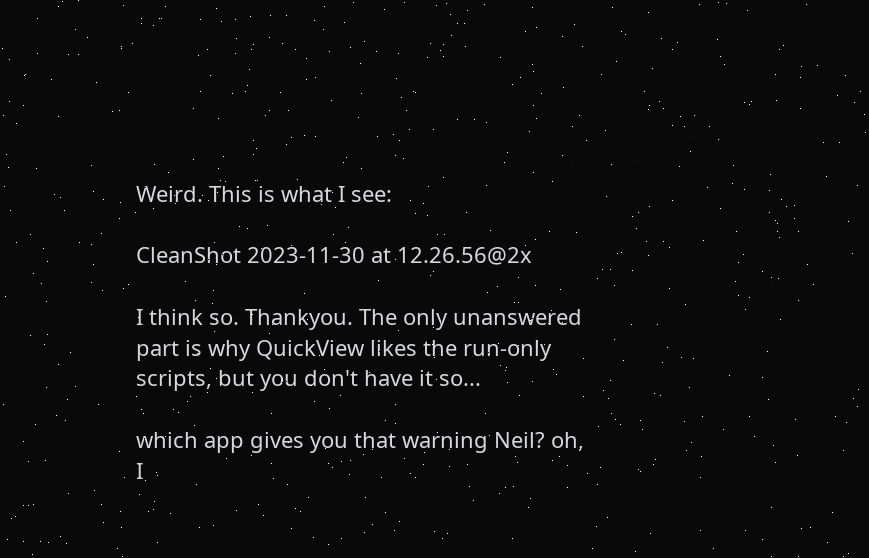Weird. This is what I see:

CleanShot 2023-11-30 at 12.26.56@2x

I think so. Thankyou. The only unanswered part is why QuickView likes the run-only scripts, but you don't have it so...

which app gives you that warning Neil? oh, I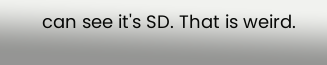can see it's SD. That is weird.